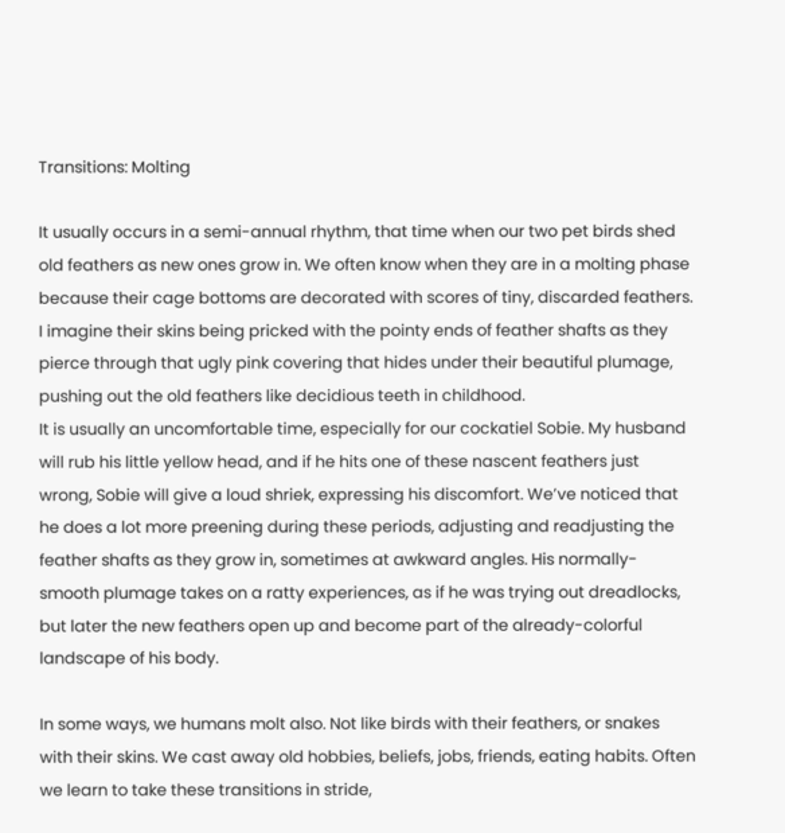Transitions: Molting

It usually occurs in a semi-annual rhythm, that time when our two pet birds shed old feathers as new ones grow in. We often know when they are in a molting phase because their cage bottoms are decorated with scores of tiny, discarded feathers. I imagine their skins being pricked with the pointy ends of feather shafts as they pierce through that ugly pink covering that hides under their beautiful plumage, pushing out the old feathers like decidious teeth in childhood.
It is usually an uncomfortable time, especially for our cockatiel Sobie. My husband will rub his little yellow head, and if he hits one of these nascent feathers just wrong, Sobie will give a loud shriek, expressing his discomfort. We’ve noticed that he does a lot more preening during these periods, adjusting and readjusting the feather shafts as they grow in, sometimes at awkward angles. His normally-smooth plumage takes on a ratty experiences, as if he was trying out dreadlocks, but later the new feathers open up and become part of the already-colorful landscape of his body.

In some ways, we humans molt also. Not like birds with their feathers, or snakes with their skins. We cast away old hobbies, beliefs, jobs, friends, eating habits. Often we learn to take these transitions in stride,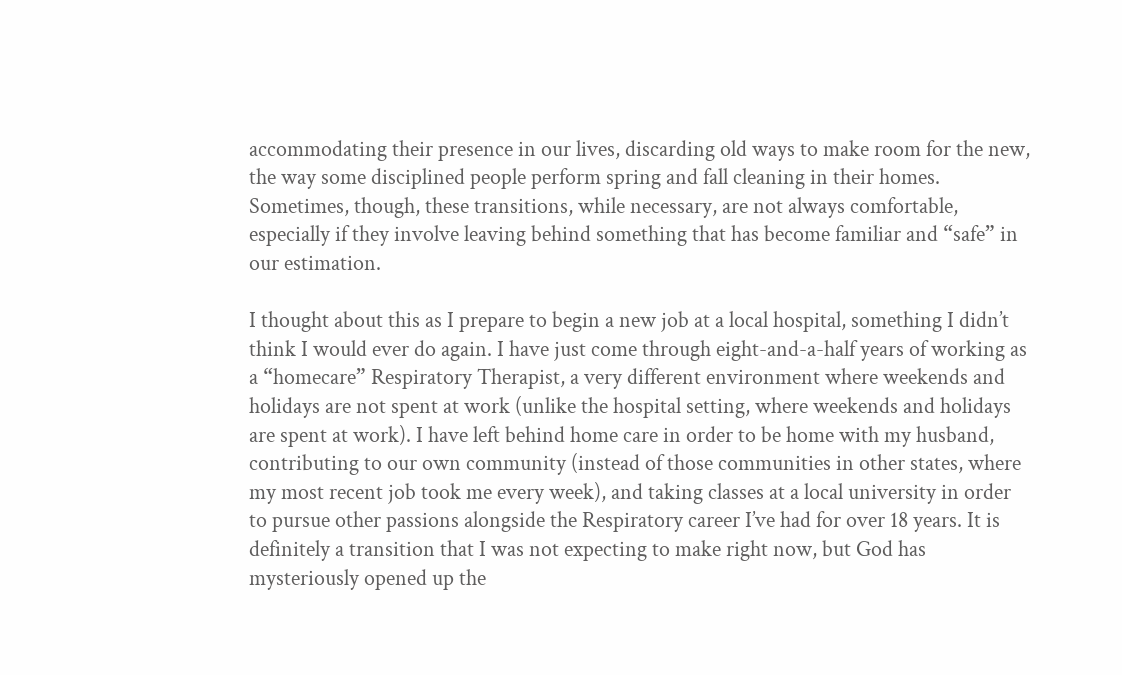accommodating their presence in our lives, discarding old ways to make room for the new, the way some disciplined people perform spring and fall cleaning in their homes. Sometimes, though, these transitions, while necessary, are not always comfortable, especially if they involve leaving behind something that has become familiar and “safe” in our estimation.

I thought about this as I prepare to begin a new job at a local hospital, something I didn’t think I would ever do again. I have just come through eight-and-a-half years of working as a “homecare” Respiratory Therapist, a very different environment where weekends and holidays are not spent at work (unlike the hospital setting, where weekends and holidays are spent at work). I have left behind home care in order to be home with my husband, contributing to our own community (instead of those communities in other states, where my most recent job took me every week), and taking classes at a local university in order to pursue other passions alongside the Respiratory career I’ve had for over 18 years. It is definitely a transition that I was not expecting to make right now, but God has mysteriously opened up the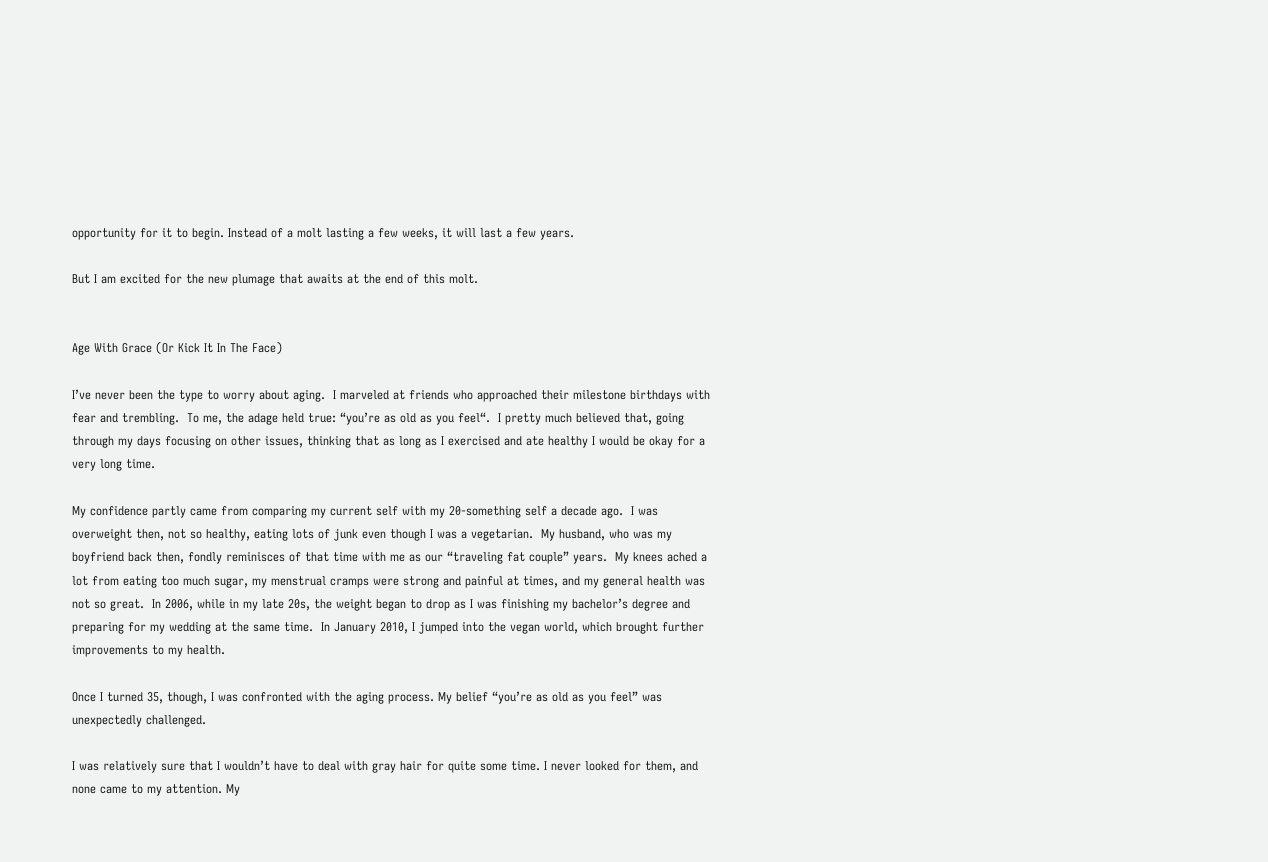opportunity for it to begin. Instead of a molt lasting a few weeks, it will last a few years.

But I am excited for the new plumage that awaits at the end of this molt.


Age With Grace (Or Kick It In The Face)

I’ve never been the type to worry about aging.  I marveled at friends who approached their milestone birthdays with fear and trembling.  To me, the adage held true: “you’re as old as you feel“.  I pretty much believed that, going through my days focusing on other issues, thinking that as long as I exercised and ate healthy I would be okay for a very long time.

My confidence partly came from comparing my current self with my 20-something self a decade ago.  I was overweight then, not so healthy, eating lots of junk even though I was a vegetarian.  My husband, who was my boyfriend back then, fondly reminisces of that time with me as our “traveling fat couple” years.  My knees ached a lot from eating too much sugar, my menstrual cramps were strong and painful at times, and my general health was not so great.  In 2006, while in my late 20s, the weight began to drop as I was finishing my bachelor’s degree and preparing for my wedding at the same time.  In January 2010, I jumped into the vegan world, which brought further improvements to my health.

Once I turned 35, though, I was confronted with the aging process. My belief “you’re as old as you feel” was unexpectedly challenged.

I was relatively sure that I wouldn’t have to deal with gray hair for quite some time. I never looked for them, and none came to my attention. My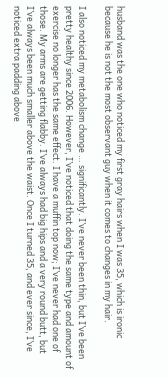husband was the one who noticed my first gray hairs when I was 35, which is ironic because he is not the most observant guy when it comes to changes in my hair.

I also noticed my metabolism change … significantly. I’ve never been thin, but I’ve been pretty healthy since 2006. However, I’ve noticed that doing the same type and amount of exercise no longer has the same effect. I have a muffin top now; I’ve never had one of those. My arms are getting flabby. I’ve always had big hips and a very round butt, but I’ve always been much smaller above the waist. Once I turned 35, and ever since, I’ve noticed extra padding above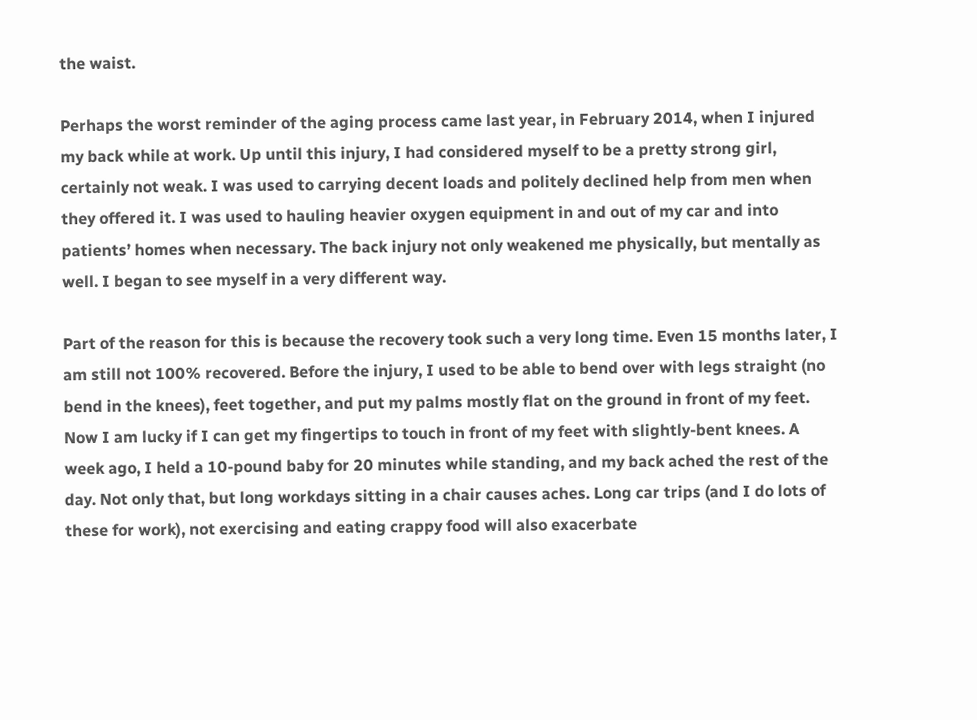the waist.

Perhaps the worst reminder of the aging process came last year, in February 2014, when I injured my back while at work. Up until this injury, I had considered myself to be a pretty strong girl, certainly not weak. I was used to carrying decent loads and politely declined help from men when they offered it. I was used to hauling heavier oxygen equipment in and out of my car and into patients’ homes when necessary. The back injury not only weakened me physically, but mentally as well. I began to see myself in a very different way.

Part of the reason for this is because the recovery took such a very long time. Even 15 months later, I am still not 100% recovered. Before the injury, I used to be able to bend over with legs straight (no bend in the knees), feet together, and put my palms mostly flat on the ground in front of my feet. Now I am lucky if I can get my fingertips to touch in front of my feet with slightly-bent knees. A week ago, I held a 10-pound baby for 20 minutes while standing, and my back ached the rest of the day. Not only that, but long workdays sitting in a chair causes aches. Long car trips (and I do lots of these for work), not exercising and eating crappy food will also exacerbate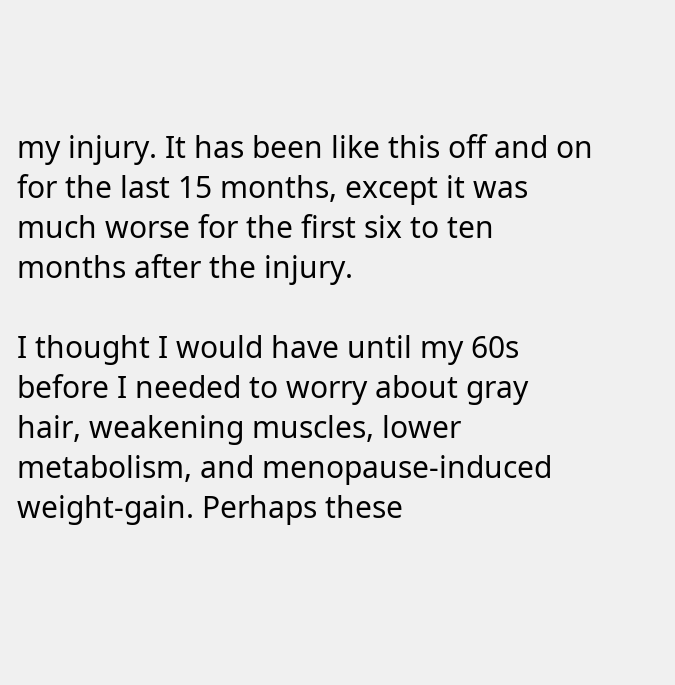my injury. It has been like this off and on for the last 15 months, except it was much worse for the first six to ten months after the injury.

I thought I would have until my 60s before I needed to worry about gray hair, weakening muscles, lower metabolism, and menopause-induced weight-gain. Perhaps these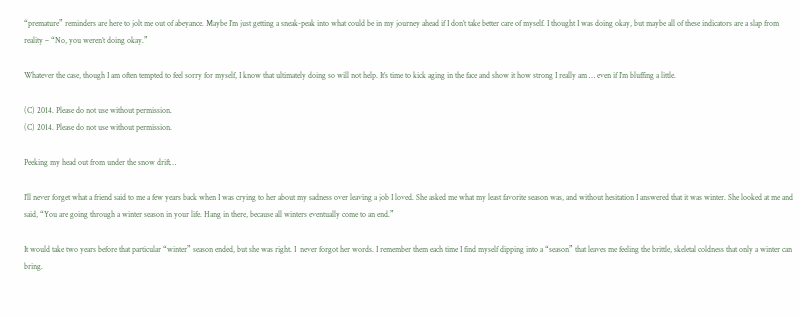“premature” reminders are here to jolt me out of abeyance. Maybe I’m just getting a sneak-peak into what could be in my journey ahead if I don’t take better care of myself. I thought I was doing okay, but maybe all of these indicators are a slap from reality – “No, you weren’t doing okay.”

Whatever the case, though I am often tempted to feel sorry for myself, I know that ultimately doing so will not help. It’s time to kick aging in the face and show it how strong I really am … even if I’m bluffing a little.

(C) 2014. Please do not use without permission.
(C) 2014. Please do not use without permission.

Peeking my head out from under the snow drift…

I’ll never forget what a friend said to me a few years back when I was crying to her about my sadness over leaving a job I loved. She asked me what my least favorite season was, and without hesitation I answered that it was winter. She looked at me and said, “You are going through a winter season in your life. Hang in there, because all winters eventually come to an end.”

It would take two years before that particular “winter” season ended, but she was right. I  never forgot her words. I remember them each time I find myself dipping into a “season” that leaves me feeling the brittle, skeletal coldness that only a winter can bring.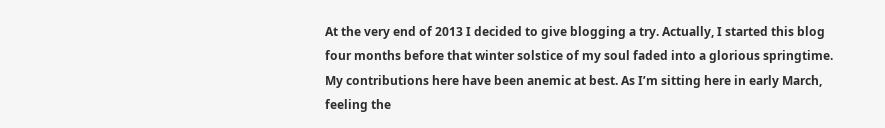At the very end of 2013 I decided to give blogging a try. Actually, I started this blog four months before that winter solstice of my soul faded into a glorious springtime. My contributions here have been anemic at best. As I’m sitting here in early March, feeling the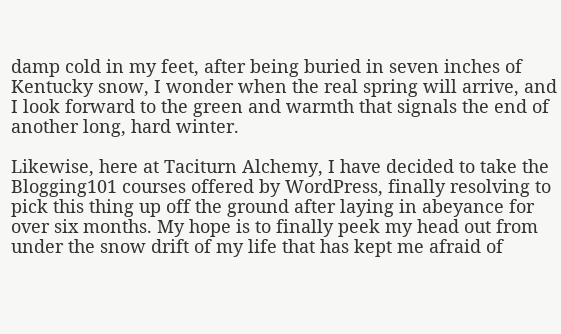damp cold in my feet, after being buried in seven inches of Kentucky snow, I wonder when the real spring will arrive, and I look forward to the green and warmth that signals the end of another long, hard winter.

Likewise, here at Taciturn Alchemy, I have decided to take the Blogging101 courses offered by WordPress, finally resolving to pick this thing up off the ground after laying in abeyance for over six months. My hope is to finally peek my head out from under the snow drift of my life that has kept me afraid of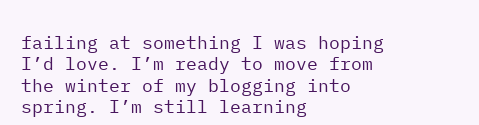failing at something I was hoping I’d love. I’m ready to move from the winter of my blogging into spring. I’m still learning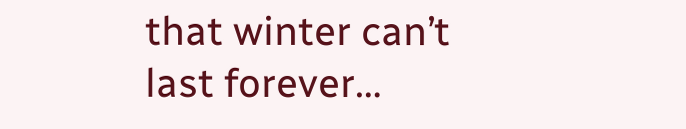that winter can’t last forever…